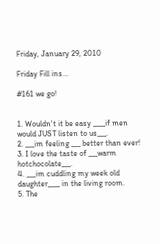Friday, January 29, 2010

Friday Fill ins...

#161 we go!


1. Wouldn't it be easy ____if men would JUST listen to us___.
2. ___im feeling ___ better than ever!
3. I love the taste of ___warm hotchocolate___.
4. ___im cuddling my week old daughter____ in the living room.
5. The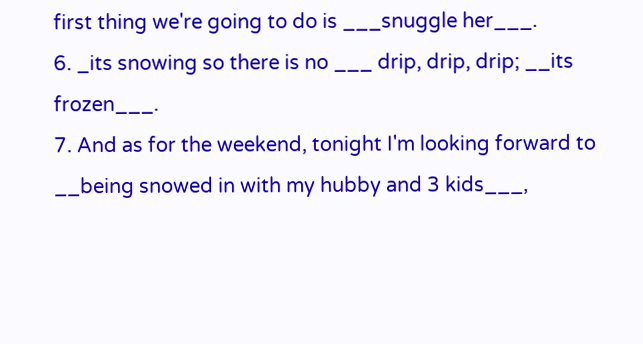first thing we're going to do is ___snuggle her___.
6. _its snowing so there is no ___ drip, drip, drip; __its frozen___.
7. And as for the weekend, tonight I'm looking forward to __being snowed in with my hubby and 3 kids___,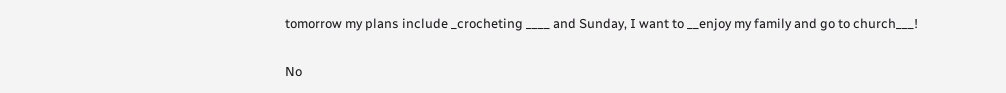tomorrow my plans include _crocheting ____ and Sunday, I want to __enjoy my family and go to church___!

No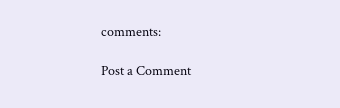comments:

Post a Comment